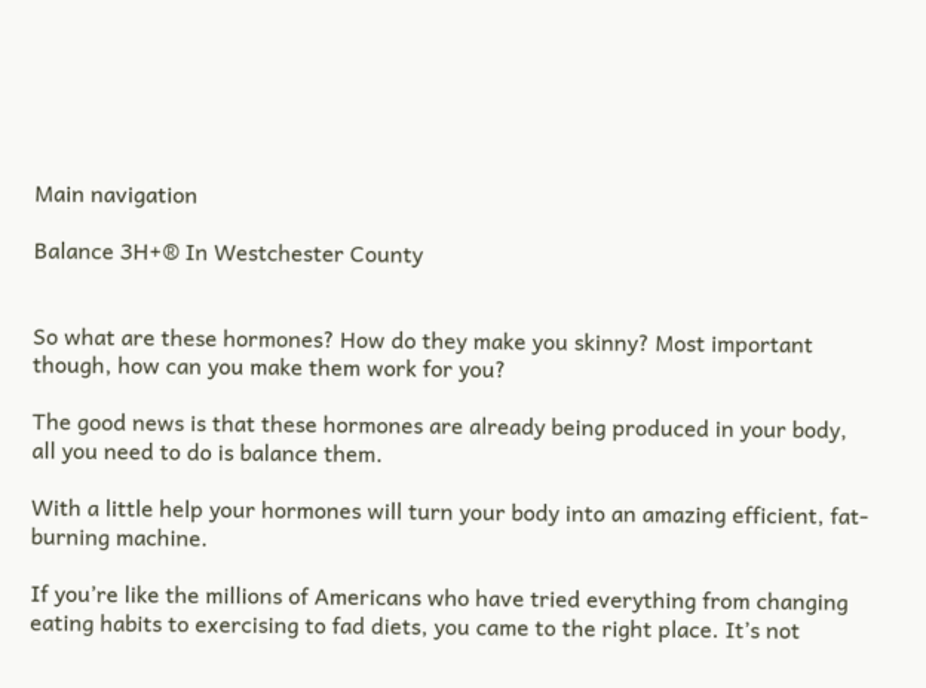Main navigation

Balance 3H+® In Westchester County


So what are these hormones? How do they make you skinny? Most important though, how can you make them work for you?

The good news is that these hormones are already being produced in your body, all you need to do is balance them.

With a little help your hormones will turn your body into an amazing efficient, fat-burning machine.

If you’re like the millions of Americans who have tried everything from changing eating habits to exercising to fad diets, you came to the right place. It’s not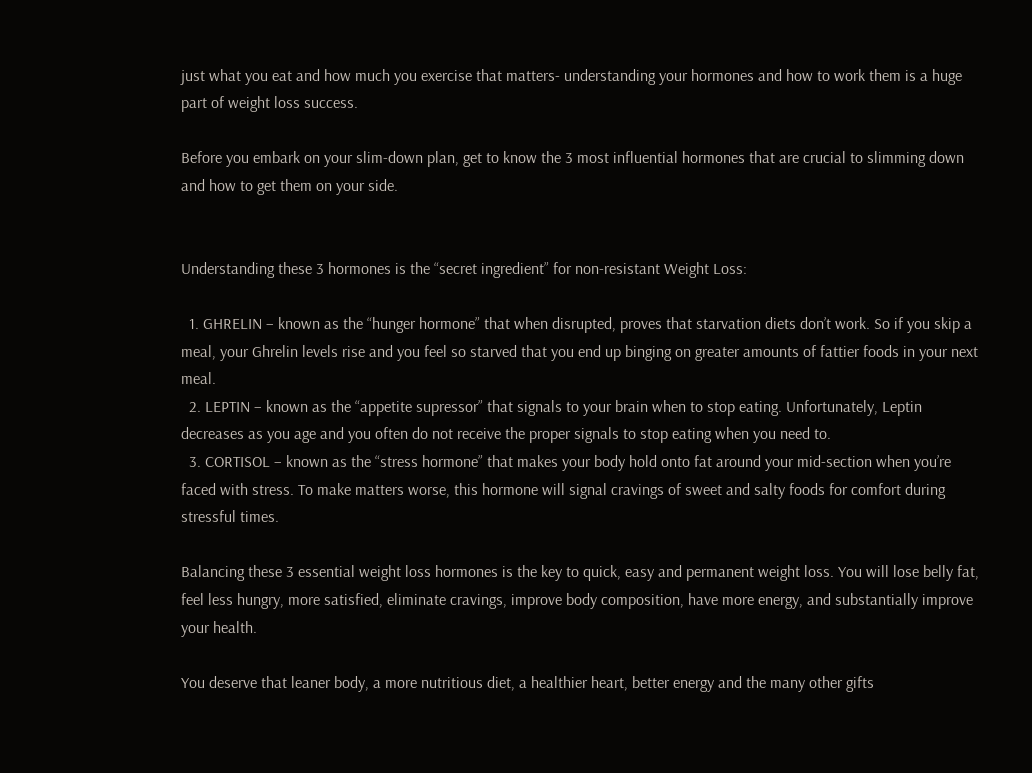just what you eat and how much you exercise that matters- understanding your hormones and how to work them is a huge part of weight loss success.

Before you embark on your slim-down plan, get to know the 3 most influential hormones that are crucial to slimming down and how to get them on your side.


Understanding these 3 hormones is the “secret ingredient” for non-resistant Weight Loss:

  1. GHRELIN – known as the “hunger hormone” that when disrupted, proves that starvation diets don’t work. So if you skip a meal, your Ghrelin levels rise and you feel so starved that you end up binging on greater amounts of fattier foods in your next meal.
  2. LEPTIN – known as the “appetite supressor” that signals to your brain when to stop eating. Unfortunately, Leptin decreases as you age and you often do not receive the proper signals to stop eating when you need to.
  3. CORTISOL – known as the “stress hormone” that makes your body hold onto fat around your mid-section when you’re faced with stress. To make matters worse, this hormone will signal cravings of sweet and salty foods for comfort during stressful times.

Balancing these 3 essential weight loss hormones is the key to quick, easy and permanent weight loss. You will lose belly fat, feel less hungry, more satisfied, eliminate cravings, improve body composition, have more energy, and substantially improve your health.

You deserve that leaner body, a more nutritious diet, a healthier heart, better energy and the many other gifts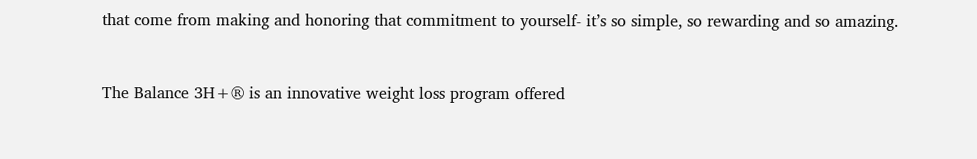that come from making and honoring that commitment to yourself- it’s so simple, so rewarding and so amazing.


The Balance 3H+® is an innovative weight loss program offered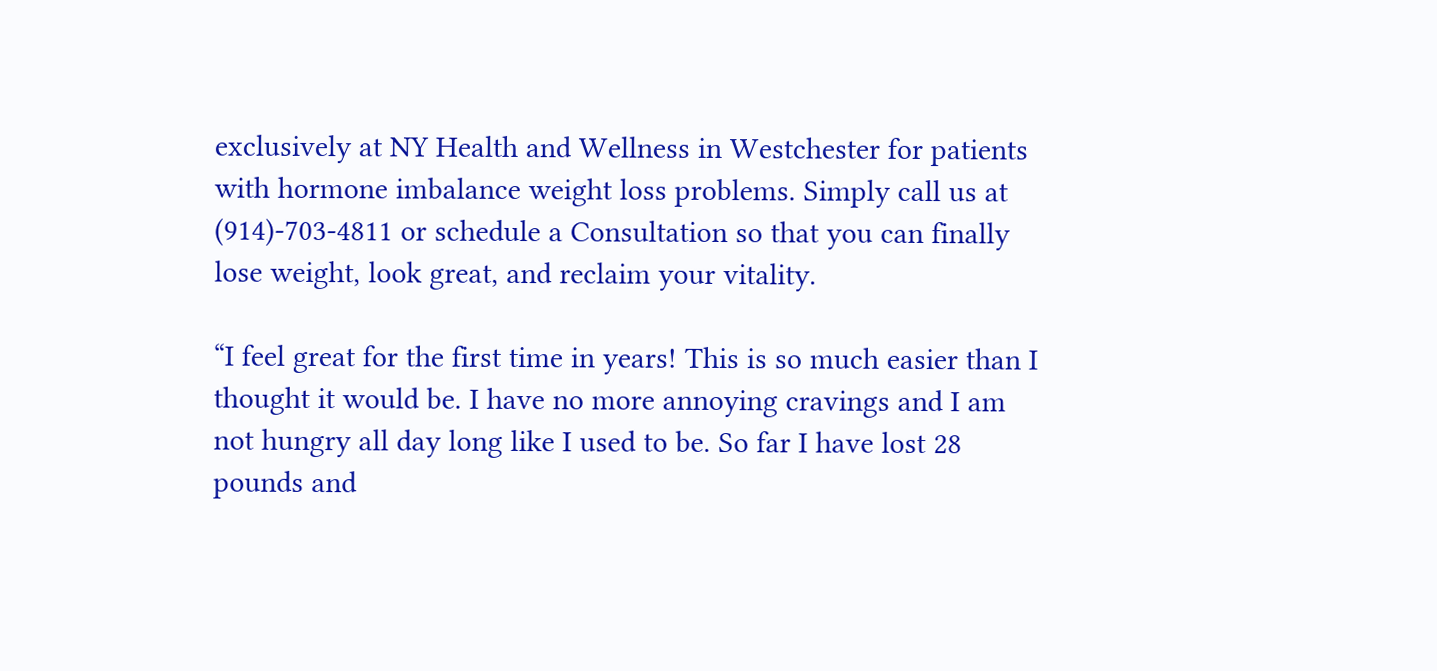exclusively at NY Health and Wellness in Westchester for patients with hormone imbalance weight loss problems. Simply call us at (914)-703-4811 or schedule a Consultation so that you can finally lose weight, look great, and reclaim your vitality.

“I feel great for the first time in years! This is so much easier than I thought it would be. I have no more annoying cravings and I am not hungry all day long like I used to be. So far I have lost 28 pounds and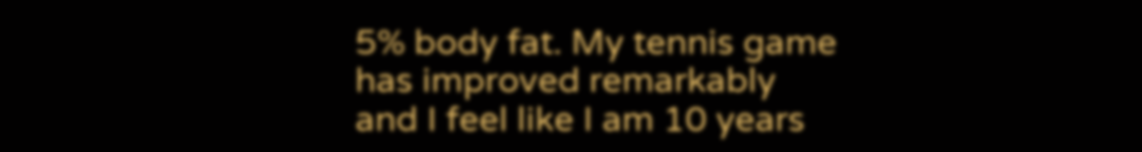5% body fat. My tennis game has improved remarkably and I feel like I am 10 years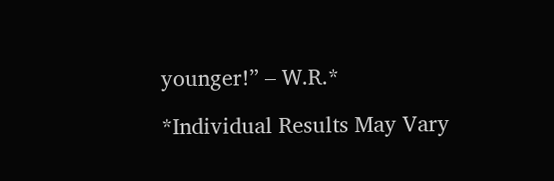younger!” – W.R.*

*Individual Results May Vary